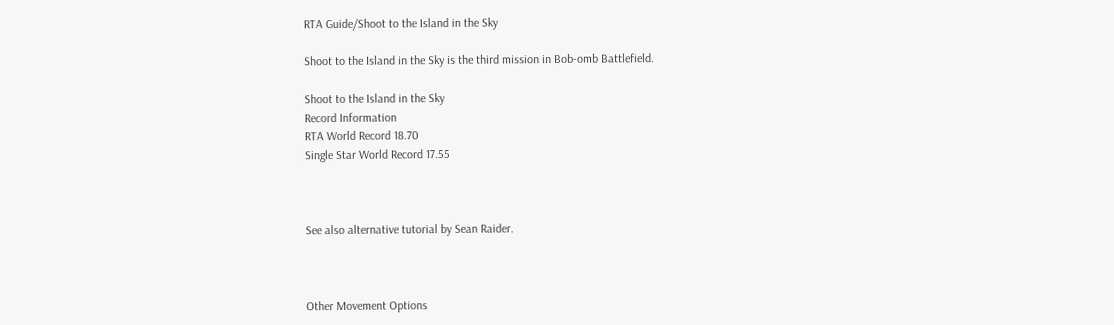RTA Guide/Shoot to the Island in the Sky

Shoot to the Island in the Sky is the third mission in Bob-omb Battlefield.

Shoot to the Island in the Sky
Record Information
RTA World Record 18.70
Single Star World Record 17.55



See also alternative tutorial by Sean Raider.



Other Movement Options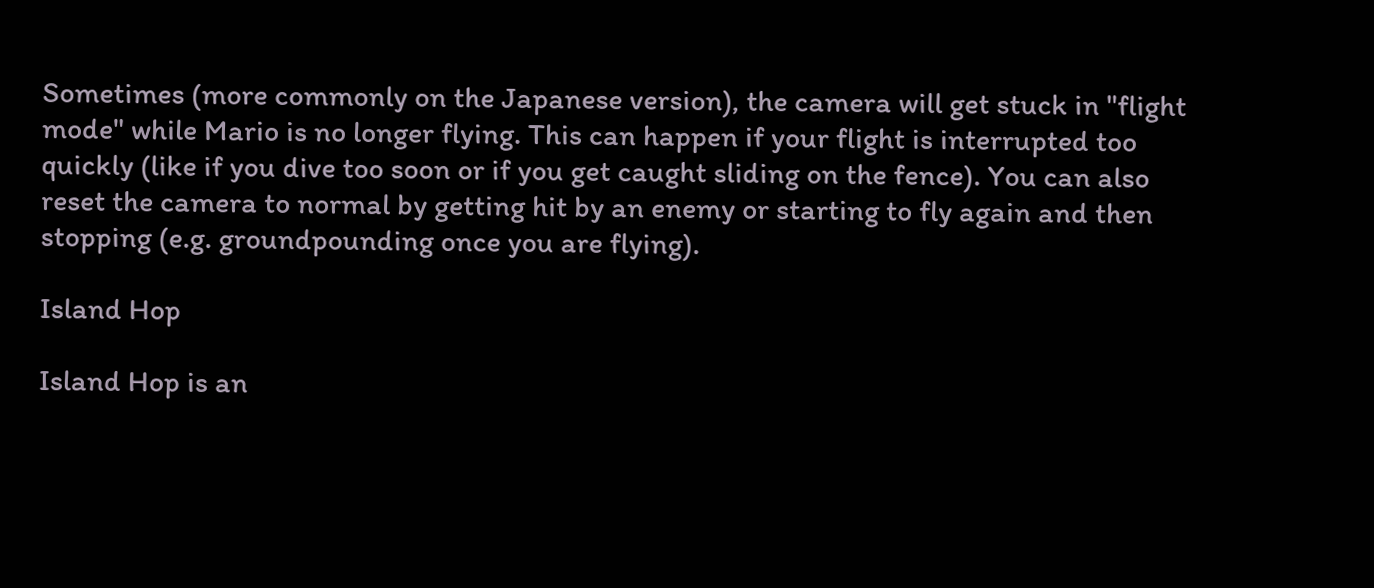Sometimes (more commonly on the Japanese version), the camera will get stuck in "flight mode" while Mario is no longer flying. This can happen if your flight is interrupted too quickly (like if you dive too soon or if you get caught sliding on the fence). You can also reset the camera to normal by getting hit by an enemy or starting to fly again and then stopping (e.g. groundpounding once you are flying).

Island Hop

Island Hop is an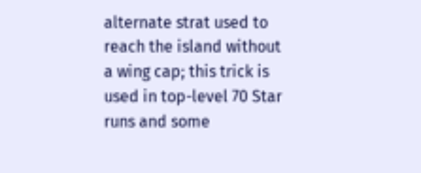alternate strat used to reach the island without a wing cap; this trick is used in top-level 70 Star runs and some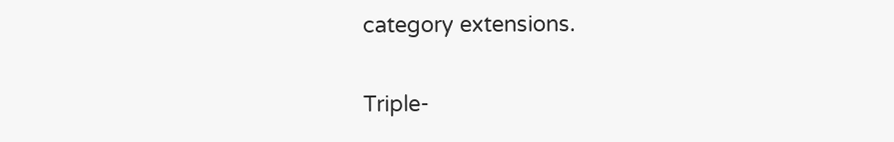category extensions.

Triple-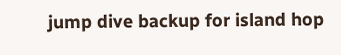jump dive backup for island hop